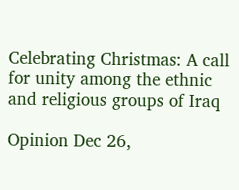Celebrating Christmas: A call for unity among the ethnic and religious groups of Iraq

Opinion Dec 26,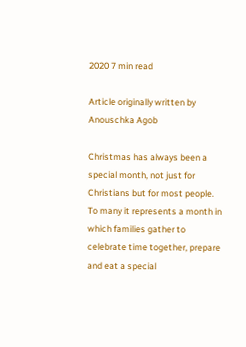2020 7 min read

Article originally written by Anouschka Agob

Christmas has always been a special month, not just for Christians but for most people. To many it represents a month in which families gather to celebrate time together, prepare and eat a special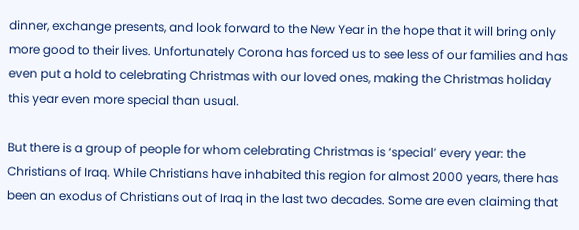dinner, exchange presents, and look forward to the New Year in the hope that it will bring only more good to their lives. Unfortunately Corona has forced us to see less of our families and has even put a hold to celebrating Christmas with our loved ones, making the Christmas holiday this year even more special than usual.

But there is a group of people for whom celebrating Christmas is ‘special’ every year: the Christians of Iraq. While Christians have inhabited this region for almost 2000 years, there has been an exodus of Christians out of Iraq in the last two decades. Some are even claiming that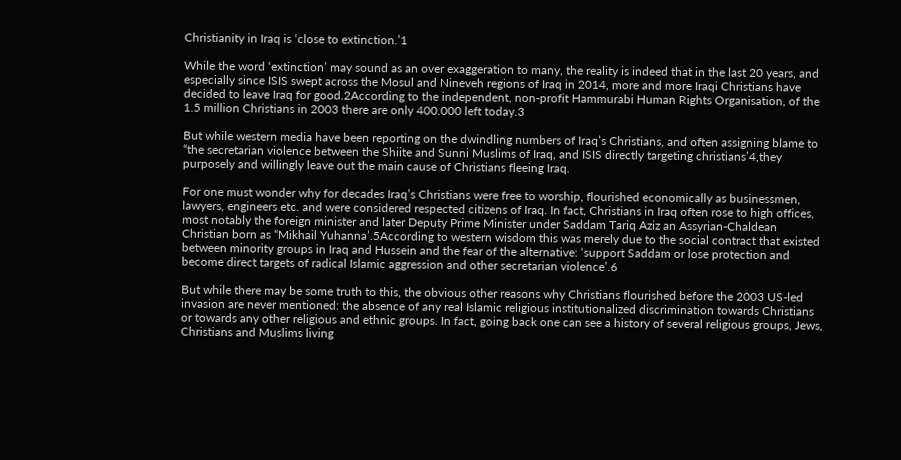Christianity in Iraq is ‘close to extinction.’1

While the word ‘extinction’ may sound as an over exaggeration to many, the reality is indeed that in the last 20 years, and especially since ISIS swept across the Mosul and Nineveh regions of Iraq in 2014, more and more Iraqi Christians have decided to leave Iraq for good.2According to the independent, non-profit Hammurabi Human Rights Organisation, of the 1.5 million Christians in 2003 there are only 400.000 left today.3

But while western media have been reporting on the dwindling numbers of Iraq’s Christians, and often assigning blame to “the secretarian violence between the Shiite and Sunni Muslims of Iraq, and ISIS directly targeting christians’4,they purposely and willingly leave out the main cause of Christians fleeing Iraq.

For one must wonder why for decades Iraq’s Christians were free to worship, flourished economically as businessmen, lawyers, engineers etc. and were considered respected citizens of Iraq. In fact, Christians in Iraq often rose to high offices, most notably the foreign minister and later Deputy Prime Minister under Saddam Tariq Aziz an Assyrian-Chaldean Christian born as “Mikhail Yuhanna’.5According to western wisdom this was merely due to the social contract that existed between minority groups in Iraq and Hussein and the fear of the alternative: ‘support Saddam or lose protection and become direct targets of radical Islamic aggression and other secretarian violence’.6

But while there may be some truth to this, the obvious other reasons why Christians flourished before the 2003 US-led invasion are never mentioned: the absence of any real Islamic religious institutionalized discrimination towards Christians or towards any other religious and ethnic groups. In fact, going back one can see a history of several religious groups, Jews, Christians and Muslims living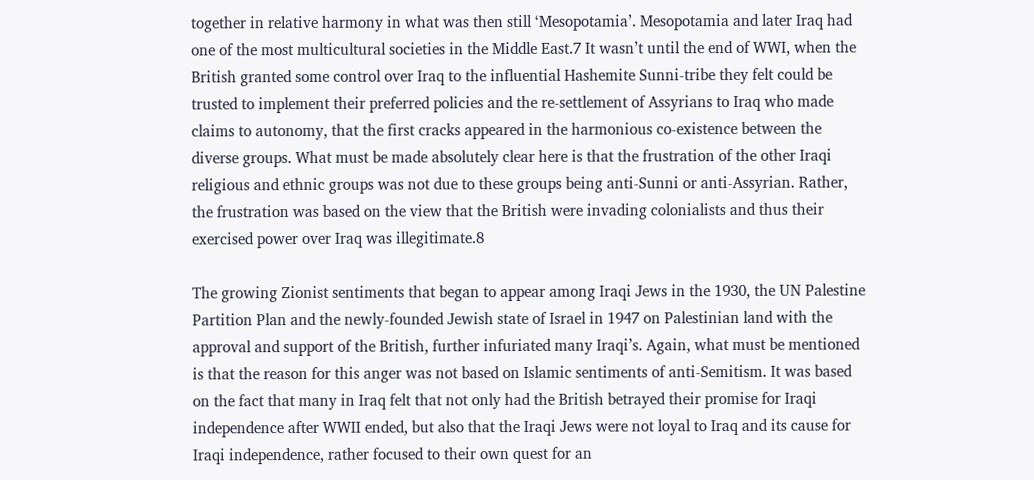together in relative harmony in what was then still ‘Mesopotamia’. Mesopotamia and later Iraq had one of the most multicultural societies in the Middle East.7 It wasn’t until the end of WWI, when the British granted some control over Iraq to the influential Hashemite Sunni-tribe they felt could be trusted to implement their preferred policies and the re-settlement of Assyrians to Iraq who made claims to autonomy, that the first cracks appeared in the harmonious co-existence between the diverse groups. What must be made absolutely clear here is that the frustration of the other Iraqi religious and ethnic groups was not due to these groups being anti-Sunni or anti-Assyrian. Rather, the frustration was based on the view that the British were invading colonialists and thus their exercised power over Iraq was illegitimate.8

The growing Zionist sentiments that began to appear among Iraqi Jews in the 1930, the UN Palestine Partition Plan and the newly-founded Jewish state of Israel in 1947 on Palestinian land with the approval and support of the British, further infuriated many Iraqi’s. Again, what must be mentioned is that the reason for this anger was not based on Islamic sentiments of anti-Semitism. It was based on the fact that many in Iraq felt that not only had the British betrayed their promise for Iraqi independence after WWII ended, but also that the Iraqi Jews were not loyal to Iraq and its cause for Iraqi independence, rather focused to their own quest for an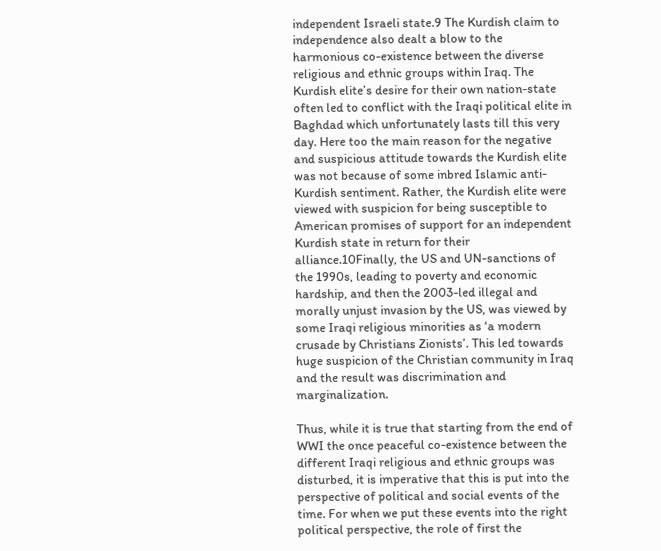independent Israeli state.9 The Kurdish claim to independence also dealt a blow to the harmonious co-existence between the diverse religious and ethnic groups within Iraq. The Kurdish elite’s desire for their own nation-state often led to conflict with the Iraqi political elite in Baghdad which unfortunately lasts till this very day. Here too the main reason for the negative and suspicious attitude towards the Kurdish elite was not because of some inbred Islamic anti-Kurdish sentiment. Rather, the Kurdish elite were viewed with suspicion for being susceptible to American promises of support for an independent Kurdish state in return for their alliance.10Finally, the US and UN-sanctions of the 1990s, leading to poverty and economic hardship, and then the 2003-led illegal and morally unjust invasion by the US, was viewed by some Iraqi religious minorities as ‘a modern crusade by Christians Zionists’. This led towards huge suspicion of the Christian community in Iraq and the result was discrimination and marginalization.

Thus, while it is true that starting from the end of WWI the once peaceful co-existence between the different Iraqi religious and ethnic groups was disturbed, it is imperative that this is put into the perspective of political and social events of the time. For when we put these events into the right political perspective, the role of first the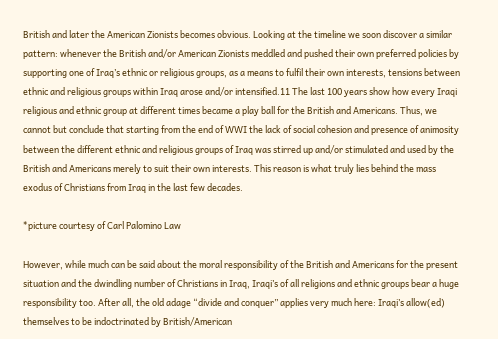British and later the American Zionists becomes obvious. Looking at the timeline we soon discover a similar pattern: whenever the British and/or American Zionists meddled and pushed their own preferred policies by supporting one of Iraq’s ethnic or religious groups, as a means to fulfil their own interests, tensions between ethnic and religious groups within Iraq arose and/or intensified.11 The last 100 years show how every Iraqi religious and ethnic group at different times became a play ball for the British and Americans. Thus, we cannot but conclude that starting from the end of WWI the lack of social cohesion and presence of animosity between the different ethnic and religious groups of Iraq was stirred up and/or stimulated and used by the British and Americans merely to suit their own interests. This reason is what truly lies behind the mass exodus of Christians from Iraq in the last few decades.

*picture courtesy of Carl Palomino Law

However, while much can be said about the moral responsibility of the British and Americans for the present situation and the dwindling number of Christians in Iraq, Iraqi’s of all religions and ethnic groups bear a huge responsibility too. After all, the old adage “divide and conquer” applies very much here: Iraqi’s allow(ed) themselves to be indoctrinated by British/American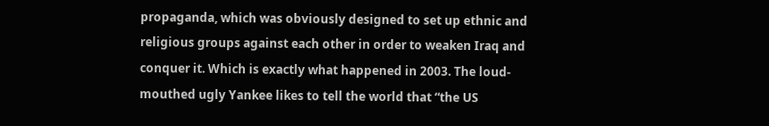propaganda, which was obviously designed to set up ethnic and religious groups against each other in order to weaken Iraq and conquer it. Which is exactly what happened in 2003. The loud-mouthed ugly Yankee likes to tell the world that “the US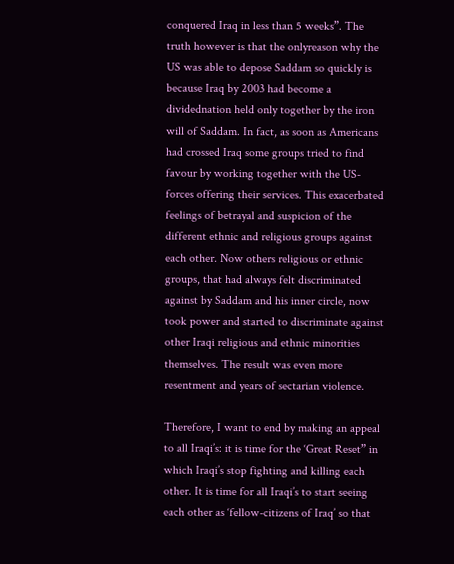conquered Iraq in less than 5 weeks”. The truth however is that the onlyreason why the US was able to depose Saddam so quickly is because Iraq by 2003 had become a dividednation held only together by the iron will of Saddam. In fact, as soon as Americans had crossed Iraq some groups tried to find favour by working together with the US-forces offering their services. This exacerbated feelings of betrayal and suspicion of the different ethnic and religious groups against each other. Now others religious or ethnic groups, that had always felt discriminated against by Saddam and his inner circle, now took power and started to discriminate against other Iraqi religious and ethnic minorities themselves. The result was even more resentment and years of sectarian violence.

Therefore, I want to end by making an appeal to all Iraqi’s: it is time for the ‘Great Reset” in which Iraqi’s stop fighting and killing each other. It is time for all Iraqi’s to start seeing each other as ‘fellow-citizens of Iraq’ so that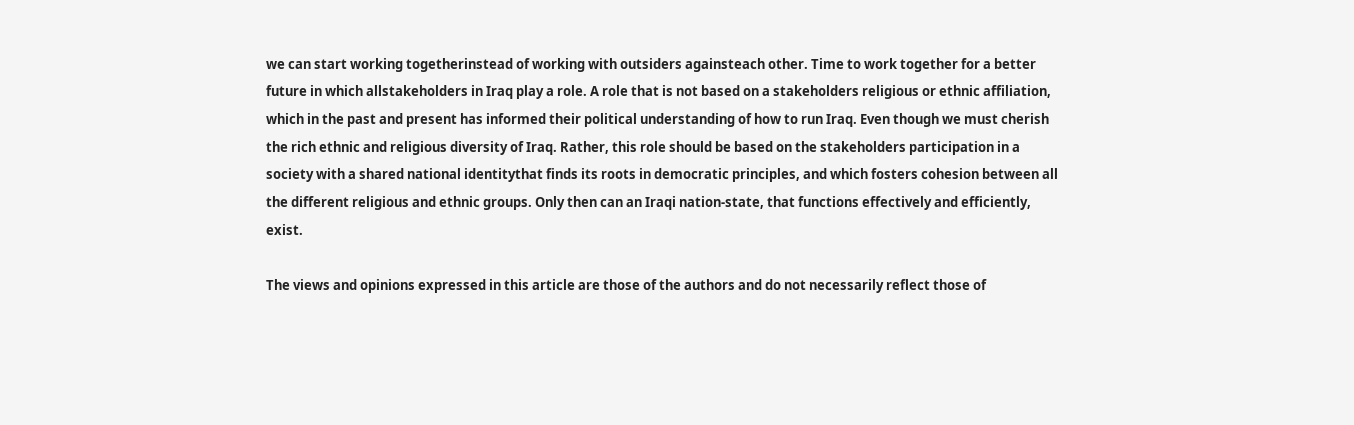we can start working togetherinstead of working with outsiders againsteach other. Time to work together for a better future in which allstakeholders in Iraq play a role. A role that is not based on a stakeholders religious or ethnic affiliation, which in the past and present has informed their political understanding of how to run Iraq. Even though we must cherish the rich ethnic and religious diversity of Iraq. Rather, this role should be based on the stakeholders participation in a society with a shared national identitythat finds its roots in democratic principles, and which fosters cohesion between all the different religious and ethnic groups. Only then can an Iraqi nation-state, that functions effectively and efficiently, exist.

The views and opinions expressed in this article are those of the authors and do not necessarily reflect those of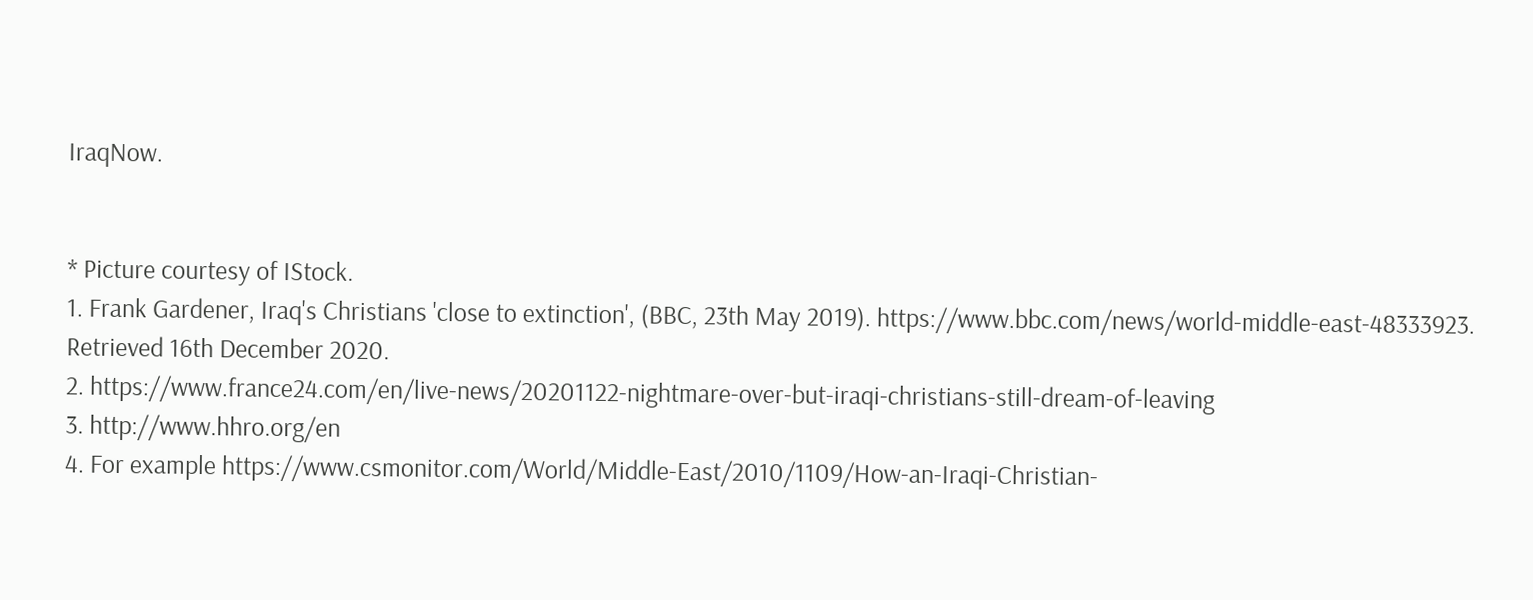IraqNow.


* Picture courtesy of IStock.
1. Frank Gardener, Iraq's Christians 'close to extinction', (BBC, 23th May 2019). https://www.bbc.com/news/world-middle-east-48333923. Retrieved 16th December 2020.
2. https://www.france24.com/en/live-news/20201122-nightmare-over-but-iraqi-christians-still-dream-of-leaving
3. http://www.hhro.org/en
4. For example https://www.csmonitor.com/World/Middle-East/2010/1109/How-an-Iraqi-Christian-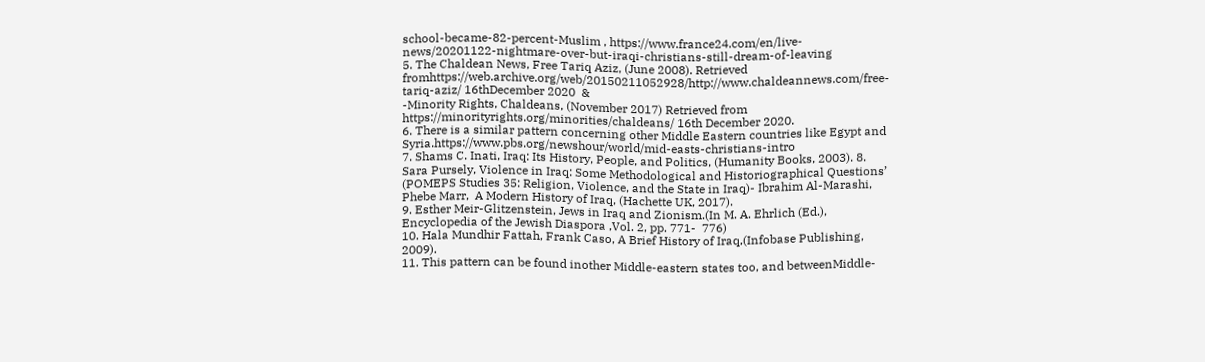school-became-82-percent-Muslim , https://www.france24.com/en/live-news/20201122-nightmare-over-but-iraqi-christians-still-dream-of-leaving
5. The Chaldean News, Free Tariq Aziz, (June 2008). Retrieved fromhttps://web.archive.org/web/20150211052928/http://www.chaldeannews.com/free-tariq-aziz/ 16thDecember 2020  &
-Minority Rights, Chaldeans, (November 2017) Retrieved from https://minorityrights.org/minorities/chaldeans/ 16th December 2020.
6. There is a similar pattern concerning other Middle Eastern countries like Egypt and Syria.https://www.pbs.org/newshour/world/mid-easts-christians-intro
7. Shams C. Inati, Iraq: Its History, People, and Politics, (Humanity Books, 2003). 8.  Sara Pursely, Violence in Iraq: Some Methodological and Historiographical Questions’ (POMEPS Studies 35: Religion, Violence, and the State in Iraq)- Ibrahim Al-Marashi, Phebe Marr,  A Modern History of Iraq, (Hachette UK, 2017).
9. Esther Meir-Glitzenstein, Jews in Iraq and Zionism.(In M. A. Ehrlich (Ed.), Encyclopedia of the Jewish Diaspora ,Vol. 2, pp. 771-  776)
10. Hala Mundhir Fattah, Frank Caso, A Brief History of Iraq,(Infobase Publishing, 2009).
11. This pattern can be found inother Middle-eastern states too, and betweenMiddle-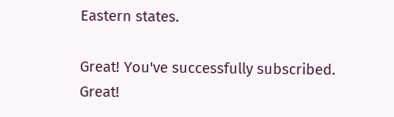Eastern states.

Great! You've successfully subscribed.
Great!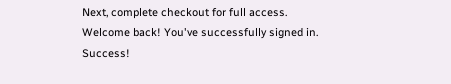Next, complete checkout for full access.
Welcome back! You've successfully signed in.
Success!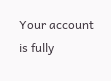Your account is fully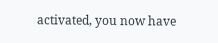activated, you now have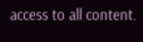access to all content.